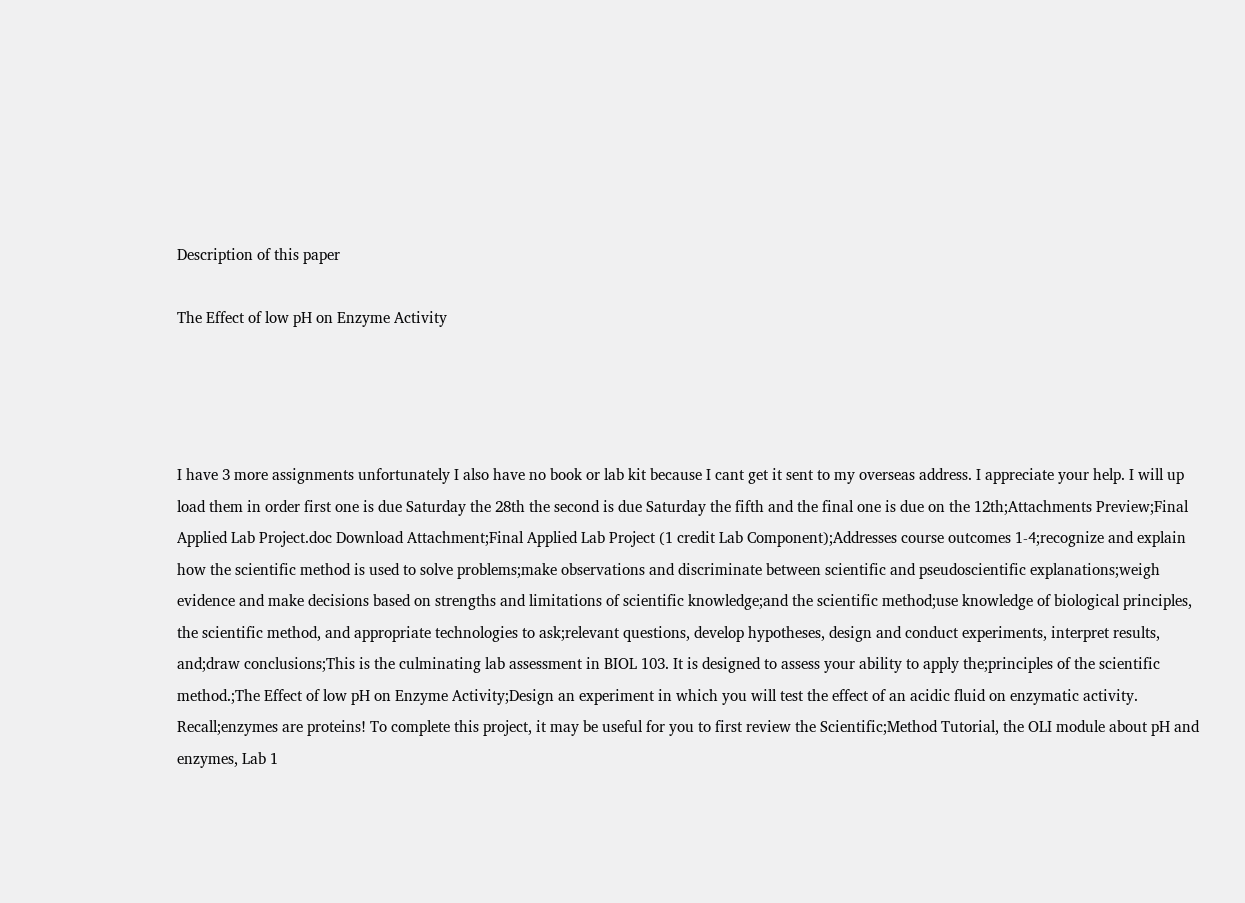Description of this paper

The Effect of low pH on Enzyme Activity




I have 3 more assignments unfortunately I also have no book or lab kit because I cant get it sent to my overseas address. I appreciate your help. I will up load them in order first one is due Saturday the 28th the second is due Saturday the fifth and the final one is due on the 12th;Attachments Preview;Final Applied Lab Project.doc Download Attachment;Final Applied Lab Project (1 credit Lab Component);Addresses course outcomes 1-4;recognize and explain how the scientific method is used to solve problems;make observations and discriminate between scientific and pseudoscientific explanations;weigh evidence and make decisions based on strengths and limitations of scientific knowledge;and the scientific method;use knowledge of biological principles, the scientific method, and appropriate technologies to ask;relevant questions, develop hypotheses, design and conduct experiments, interpret results, and;draw conclusions;This is the culminating lab assessment in BIOL 103. It is designed to assess your ability to apply the;principles of the scientific method.;The Effect of low pH on Enzyme Activity;Design an experiment in which you will test the effect of an acidic fluid on enzymatic activity. Recall;enzymes are proteins! To complete this project, it may be useful for you to first review the Scientific;Method Tutorial, the OLI module about pH and enzymes, Lab 1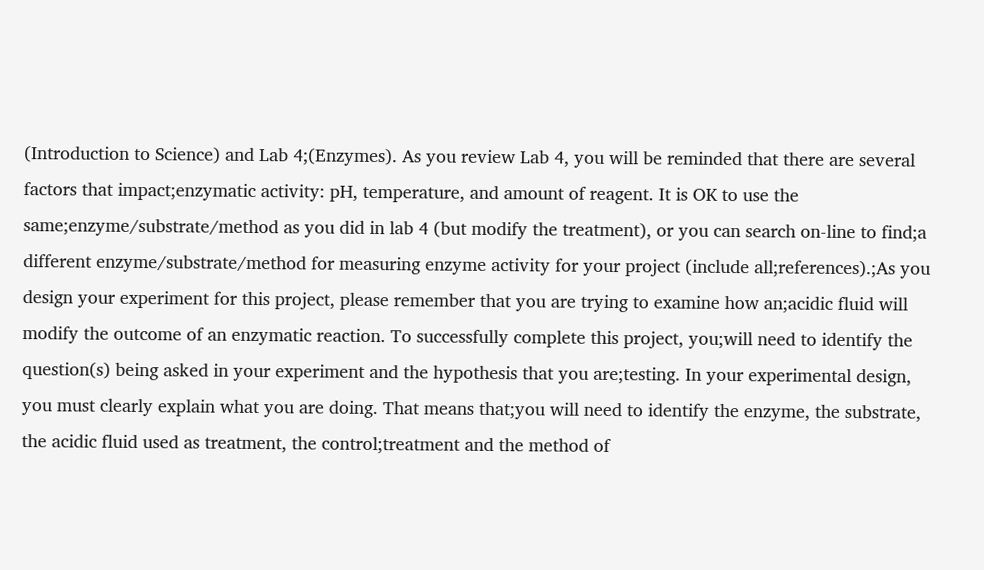(Introduction to Science) and Lab 4;(Enzymes). As you review Lab 4, you will be reminded that there are several factors that impact;enzymatic activity: pH, temperature, and amount of reagent. It is OK to use the same;enzyme/substrate/method as you did in lab 4 (but modify the treatment), or you can search on-line to find;a different enzyme/substrate/method for measuring enzyme activity for your project (include all;references).;As you design your experiment for this project, please remember that you are trying to examine how an;acidic fluid will modify the outcome of an enzymatic reaction. To successfully complete this project, you;will need to identify the question(s) being asked in your experiment and the hypothesis that you are;testing. In your experimental design, you must clearly explain what you are doing. That means that;you will need to identify the enzyme, the substrate, the acidic fluid used as treatment, the control;treatment and the method of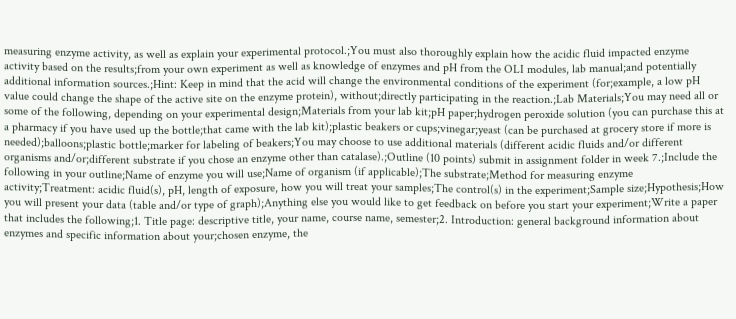measuring enzyme activity, as well as explain your experimental protocol.;You must also thoroughly explain how the acidic fluid impacted enzyme activity based on the results;from your own experiment as well as knowledge of enzymes and pH from the OLI modules, lab manual;and potentially additional information sources.;Hint: Keep in mind that the acid will change the environmental conditions of the experiment (for;example, a low pH value could change the shape of the active site on the enzyme protein), without;directly participating in the reaction.;Lab Materials;You may need all or some of the following, depending on your experimental design;Materials from your lab kit;pH paper;hydrogen peroxide solution (you can purchase this at a pharmacy if you have used up the bottle;that came with the lab kit);plastic beakers or cups;vinegar;yeast (can be purchased at grocery store if more is needed);balloons;plastic bottle;marker for labeling of beakers;You may choose to use additional materials (different acidic fluids and/or different organisms and/or;different substrate if you chose an enzyme other than catalase).;Outline (10 points) submit in assignment folder in week 7.;Include the following in your outline;Name of enzyme you will use;Name of organism (if applicable);The substrate;Method for measuring enzyme activity;Treatment: acidic fluid(s), pH, length of exposure, how you will treat your samples;The control(s) in the experiment;Sample size;Hypothesis;How you will present your data (table and/or type of graph);Anything else you would like to get feedback on before you start your experiment;Write a paper that includes the following;1. Title page: descriptive title, your name, course name, semester;2. Introduction: general background information about enzymes and specific information about your;chosen enzyme, the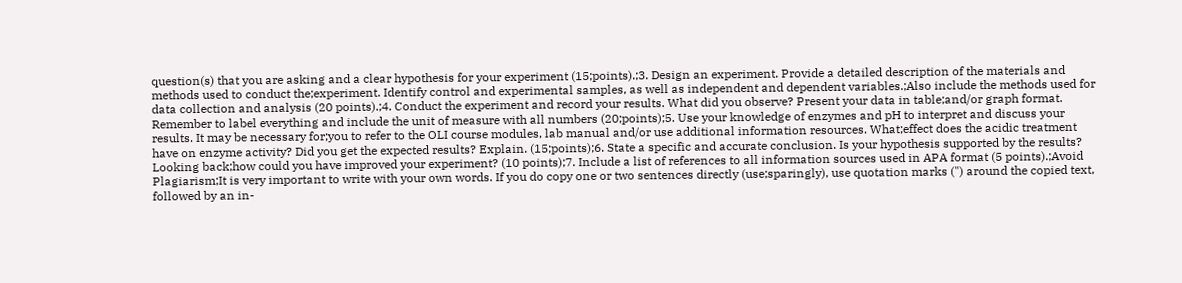question(s) that you are asking and a clear hypothesis for your experiment (15;points).;3. Design an experiment. Provide a detailed description of the materials and methods used to conduct the;experiment. Identify control and experimental samples, as well as independent and dependent variables.;Also include the methods used for data collection and analysis (20 points).;4. Conduct the experiment and record your results. What did you observe? Present your data in table;and/or graph format. Remember to label everything and include the unit of measure with all numbers (20;points);5. Use your knowledge of enzymes and pH to interpret and discuss your results. It may be necessary for;you to refer to the OLI course modules, lab manual and/or use additional information resources. What;effect does the acidic treatment have on enzyme activity? Did you get the expected results? Explain. (15;points);6. State a specific and accurate conclusion. Is your hypothesis supported by the results? Looking back;how could you have improved your experiment? (10 points);7. Include a list of references to all information sources used in APA format (5 points).;Avoid Plagiarism;It is very important to write with your own words. If you do copy one or two sentences directly (use;sparingly), use quotation marks (") around the copied text, followed by an in-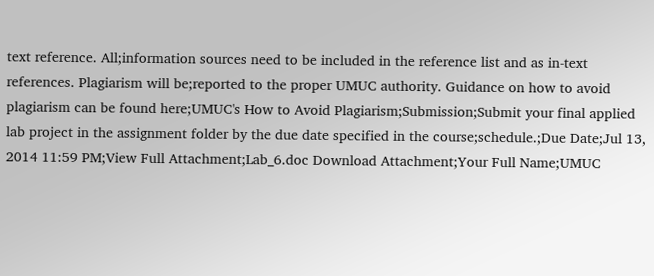text reference. All;information sources need to be included in the reference list and as in-text references. Plagiarism will be;reported to the proper UMUC authority. Guidance on how to avoid plagiarism can be found here;UMUC's How to Avoid Plagiarism;Submission;Submit your final applied lab project in the assignment folder by the due date specified in the course;schedule.;Due Date;Jul 13, 2014 11:59 PM;View Full Attachment;Lab_6.doc Download Attachment;Your Full Name;UMUC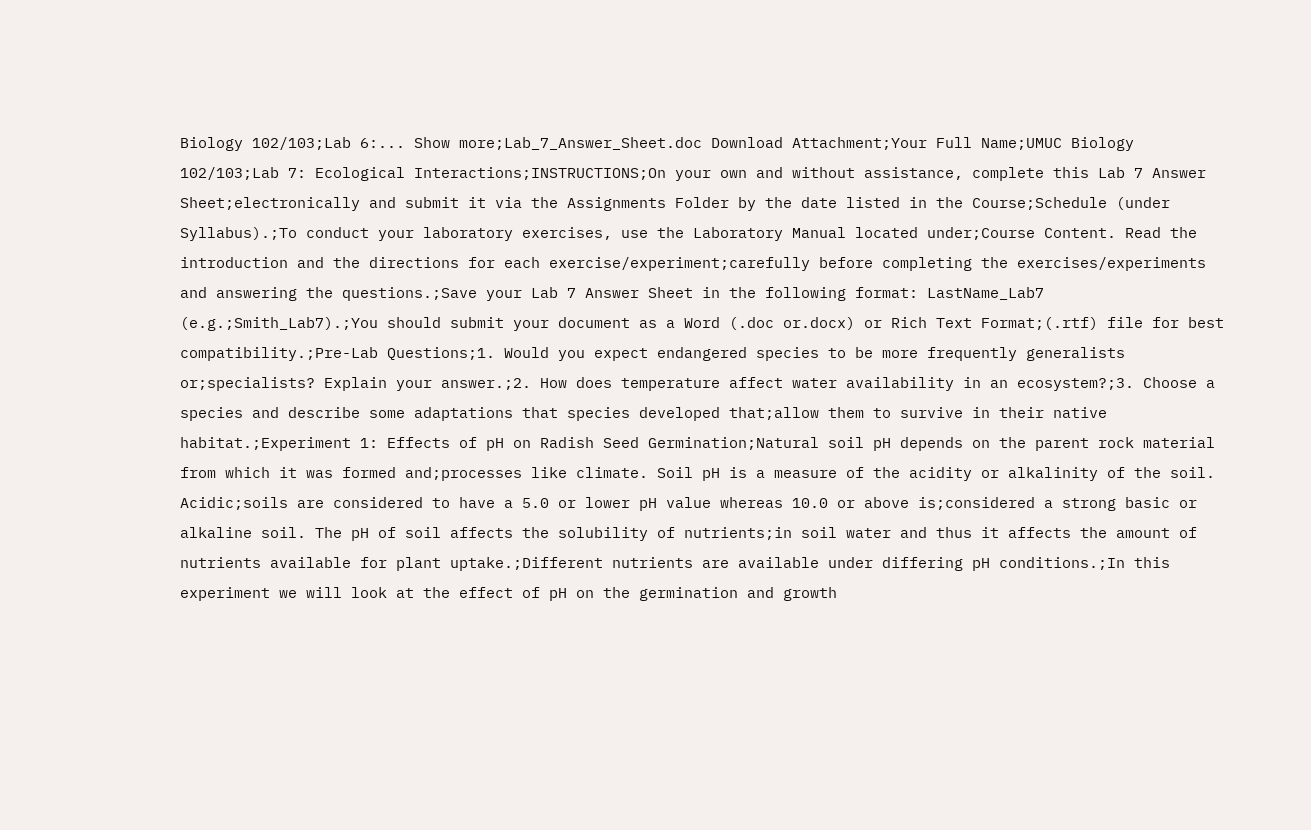Biology 102/103;Lab 6:... Show more;Lab_7_Answer_Sheet.doc Download Attachment;Your Full Name;UMUC Biology 102/103;Lab 7: Ecological Interactions;INSTRUCTIONS;On your own and without assistance, complete this Lab 7 Answer Sheet;electronically and submit it via the Assignments Folder by the date listed in the Course;Schedule (under Syllabus).;To conduct your laboratory exercises, use the Laboratory Manual located under;Course Content. Read the introduction and the directions for each exercise/experiment;carefully before completing the exercises/experiments and answering the questions.;Save your Lab 7 Answer Sheet in the following format: LastName_Lab7 (e.g.;Smith_Lab7).;You should submit your document as a Word (.doc or.docx) or Rich Text Format;(.rtf) file for best compatibility.;Pre-Lab Questions;1. Would you expect endangered species to be more frequently generalists or;specialists? Explain your answer.;2. How does temperature affect water availability in an ecosystem?;3. Choose a species and describe some adaptations that species developed that;allow them to survive in their native habitat.;Experiment 1: Effects of pH on Radish Seed Germination;Natural soil pH depends on the parent rock material from which it was formed and;processes like climate. Soil pH is a measure of the acidity or alkalinity of the soil. Acidic;soils are considered to have a 5.0 or lower pH value whereas 10.0 or above is;considered a strong basic or alkaline soil. The pH of soil affects the solubility of nutrients;in soil water and thus it affects the amount of nutrients available for plant uptake.;Different nutrients are available under differing pH conditions.;In this experiment we will look at the effect of pH on the germination and growth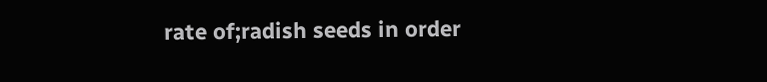rate of;radish seeds in order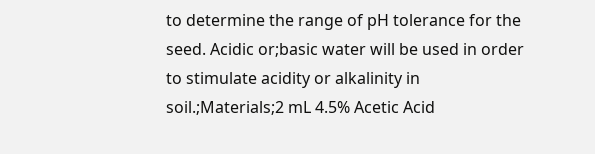to determine the range of pH tolerance for the seed. Acidic or;basic water will be used in order to stimulate acidity or alkalinity in soil.;Materials;2 mL 4.5% Acetic Acid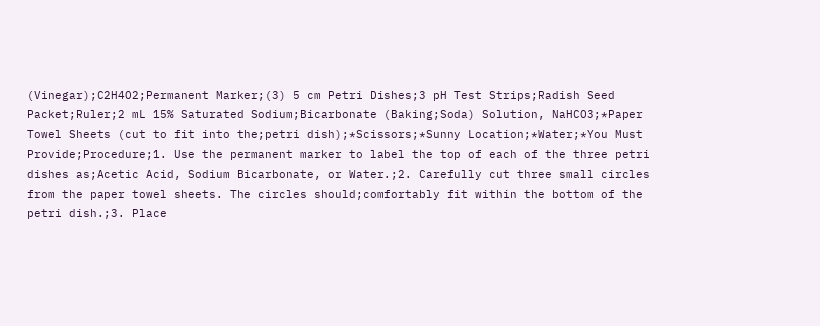(Vinegar);C2H4O2;Permanent Marker;(3) 5 cm Petri Dishes;3 pH Test Strips;Radish Seed Packet;Ruler;2 mL 15% Saturated Sodium;Bicarbonate (Baking;Soda) Solution, NaHCO3;*Paper Towel Sheets (cut to fit into the;petri dish);*Scissors;*Sunny Location;*Water;*You Must Provide;Procedure;1. Use the permanent marker to label the top of each of the three petri dishes as;Acetic Acid, Sodium Bicarbonate, or Water.;2. Carefully cut three small circles from the paper towel sheets. The circles should;comfortably fit within the bottom of the petri dish.;3. Place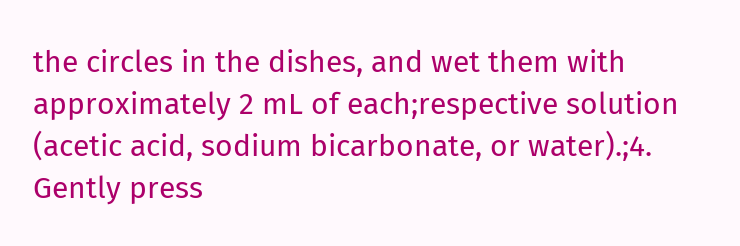the circles in the dishes, and wet them with approximately 2 mL of each;respective solution (acetic acid, sodium bicarbonate, or water).;4. Gently press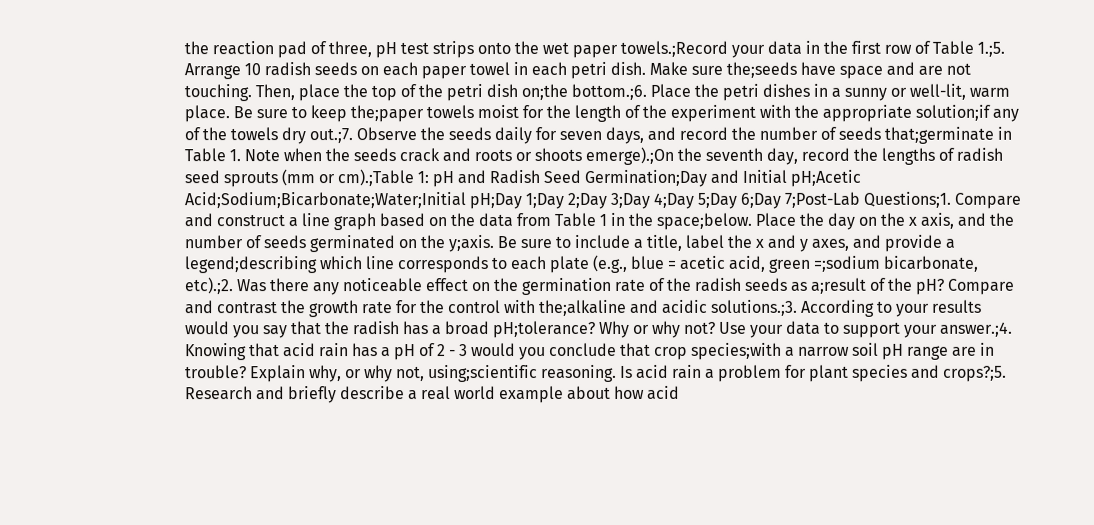the reaction pad of three, pH test strips onto the wet paper towels.;Record your data in the first row of Table 1.;5. Arrange 10 radish seeds on each paper towel in each petri dish. Make sure the;seeds have space and are not touching. Then, place the top of the petri dish on;the bottom.;6. Place the petri dishes in a sunny or well-lit, warm place. Be sure to keep the;paper towels moist for the length of the experiment with the appropriate solution;if any of the towels dry out.;7. Observe the seeds daily for seven days, and record the number of seeds that;germinate in Table 1. Note when the seeds crack and roots or shoots emerge).;On the seventh day, record the lengths of radish seed sprouts (mm or cm).;Table 1: pH and Radish Seed Germination;Day and Initial pH;Acetic Acid;Sodium;Bicarbonate;Water;Initial pH;Day 1;Day 2;Day 3;Day 4;Day 5;Day 6;Day 7;Post-Lab Questions;1. Compare and construct a line graph based on the data from Table 1 in the space;below. Place the day on the x axis, and the number of seeds germinated on the y;axis. Be sure to include a title, label the x and y axes, and provide a legend;describing which line corresponds to each plate (e.g., blue = acetic acid, green =;sodium bicarbonate, etc).;2. Was there any noticeable effect on the germination rate of the radish seeds as a;result of the pH? Compare and contrast the growth rate for the control with the;alkaline and acidic solutions.;3. According to your results would you say that the radish has a broad pH;tolerance? Why or why not? Use your data to support your answer.;4. Knowing that acid rain has a pH of 2 - 3 would you conclude that crop species;with a narrow soil pH range are in trouble? Explain why, or why not, using;scientific reasoning. Is acid rain a problem for plant species and crops?;5. Research and briefly describe a real world example about how acid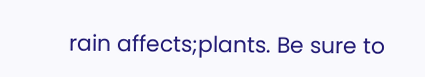rain affects;plants. Be sure to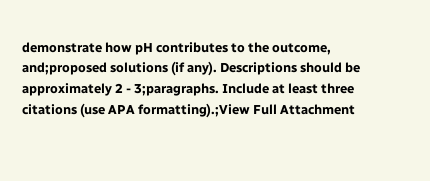demonstrate how pH contributes to the outcome, and;proposed solutions (if any). Descriptions should be approximately 2 - 3;paragraphs. Include at least three citations (use APA formatting).;View Full Attachment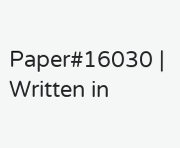Paper#16030 | Written in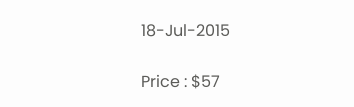18-Jul-2015

Price : $57